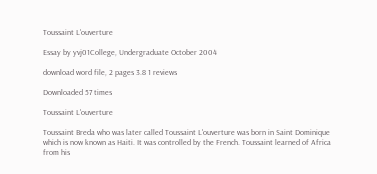Toussaint L'ouverture

Essay by yvj01College, Undergraduate October 2004

download word file, 2 pages 3.8 1 reviews

Downloaded 57 times

Toussaint L'ouverture

Toussaint Breda who was later called Toussaint L'ouverture was born in Saint Dominique which is now known as Haiti. It was controlled by the French. Toussaint learned of Africa from his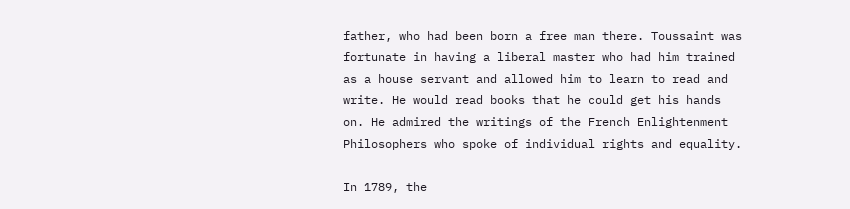father, who had been born a free man there. Toussaint was fortunate in having a liberal master who had him trained as a house servant and allowed him to learn to read and write. He would read books that he could get his hands on. He admired the writings of the French Enlightenment Philosophers who spoke of individual rights and equality.

In 1789, the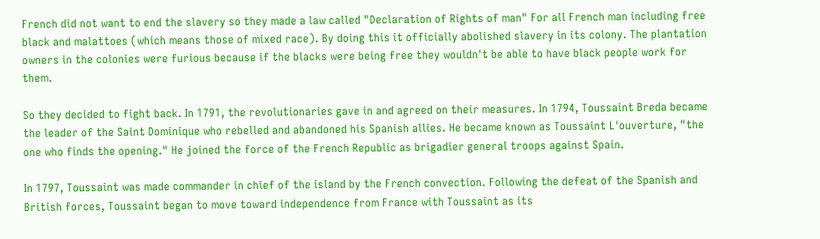French did not want to end the slavery so they made a law called "Declaration of Rights of man" For all French man including free black and malattoes (which means those of mixed race). By doing this it officially abolished slavery in its colony. The plantation owners in the colonies were furious because if the blacks were being free they wouldn't be able to have black people work for them.

So they decided to fight back. In 1791, the revolutionaries gave in and agreed on their measures. In 1794, Toussaint Breda became the leader of the Saint Dominique who rebelled and abandoned his Spanish allies. He became known as Toussaint L'ouverture, "the one who finds the opening." He joined the force of the French Republic as brigadier general troops against Spain.

In 1797, Toussaint was made commander in chief of the island by the French convection. Following the defeat of the Spanish and British forces, Toussaint began to move toward independence from France with Toussaint as its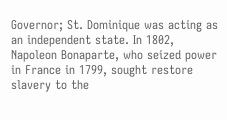Governor; St. Dominique was acting as an independent state. In 1802, Napoleon Bonaparte, who seized power in France in 1799, sought restore slavery to the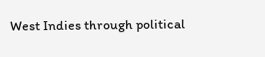West Indies through political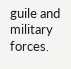guile and military forces.